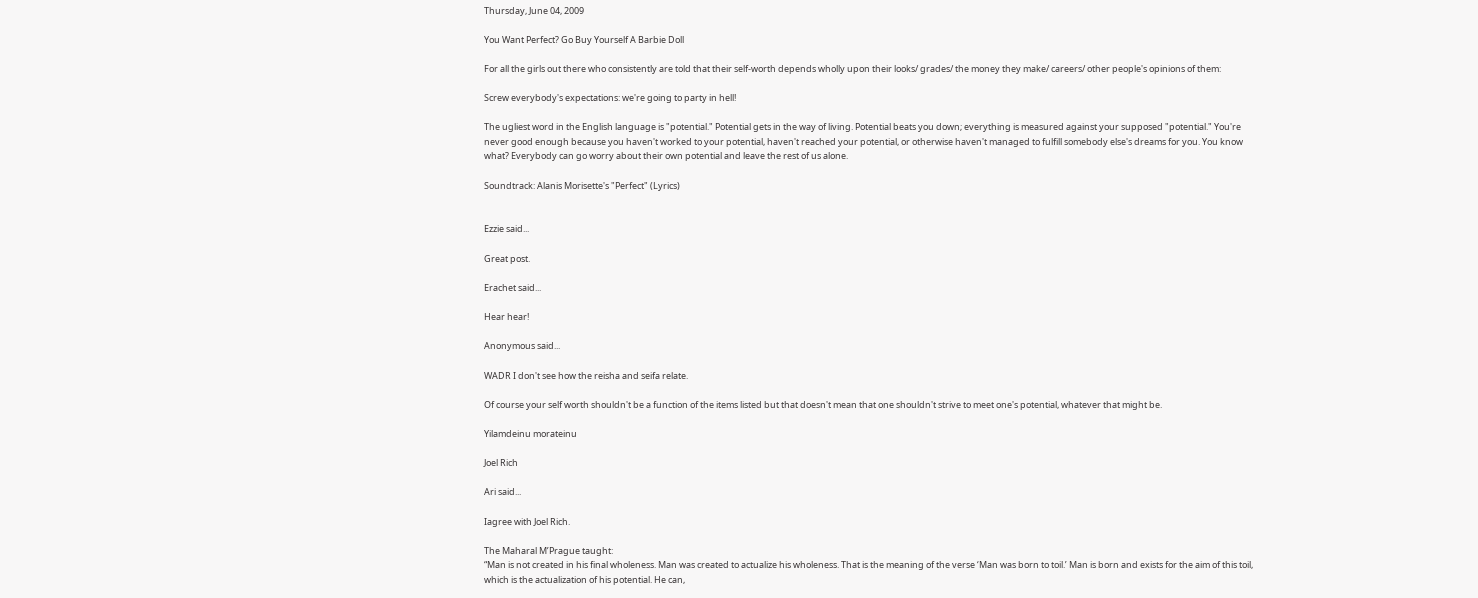Thursday, June 04, 2009

You Want Perfect? Go Buy Yourself A Barbie Doll

For all the girls out there who consistently are told that their self-worth depends wholly upon their looks/ grades/ the money they make/ careers/ other people's opinions of them:

Screw everybody's expectations: we're going to party in hell!

The ugliest word in the English language is "potential." Potential gets in the way of living. Potential beats you down; everything is measured against your supposed "potential." You're never good enough because you haven't worked to your potential, haven't reached your potential, or otherwise haven't managed to fulfill somebody else's dreams for you. You know what? Everybody can go worry about their own potential and leave the rest of us alone.

Soundtrack: Alanis Morisette's "Perfect" (Lyrics)


Ezzie said...

Great post.

Erachet said...

Hear hear!

Anonymous said...

WADR I don't see how the reisha and seifa relate.

Of course your self worth shouldn't be a function of the items listed but that doesn't mean that one shouldn't strive to meet one's potential, whatever that might be.

Yilamdeinu morateinu

Joel Rich

Ari said...

Iagree with Joel Rich.

The Maharal M’Prague taught:
“Man is not created in his final wholeness. Man was created to actualize his wholeness. That is the meaning of the verse ‘Man was born to toil.’ Man is born and exists for the aim of this toil, which is the actualization of his potential. He can,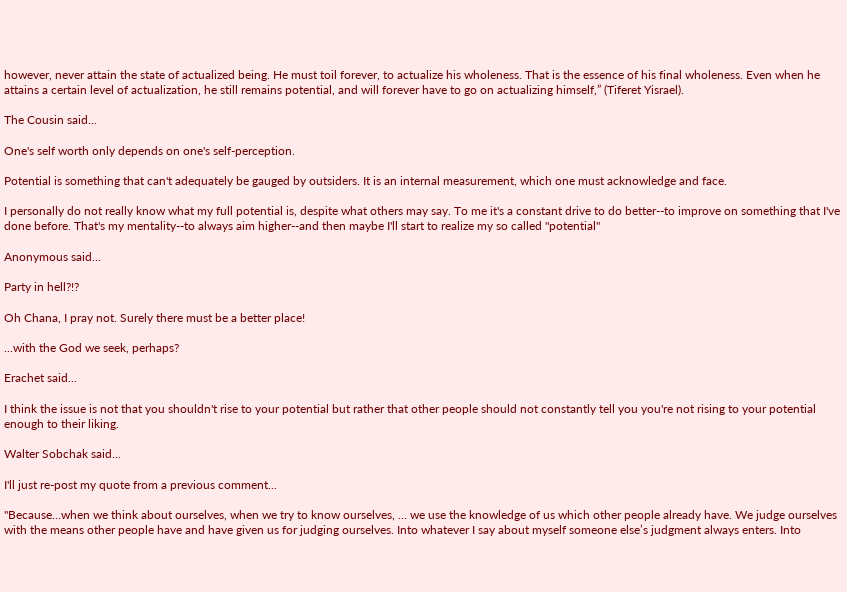however, never attain the state of actualized being. He must toil forever, to actualize his wholeness. That is the essence of his final wholeness. Even when he attains a certain level of actualization, he still remains potential, and will forever have to go on actualizing himself,” (Tiferet Yisrael).

The Cousin said...

One's self worth only depends on one's self-perception.

Potential is something that can't adequately be gauged by outsiders. It is an internal measurement, which one must acknowledge and face.

I personally do not really know what my full potential is, despite what others may say. To me it's a constant drive to do better--to improve on something that I've done before. That's my mentality--to always aim higher--and then maybe I'll start to realize my so called "potential"

Anonymous said...

Party in hell?!?

Oh Chana, I pray not. Surely there must be a better place!

...with the God we seek, perhaps?

Erachet said...

I think the issue is not that you shouldn't rise to your potential but rather that other people should not constantly tell you you're not rising to your potential enough to their liking.

Walter Sobchak said...

I'll just re-post my quote from a previous comment...

"Because…when we think about ourselves, when we try to know ourselves, … we use the knowledge of us which other people already have. We judge ourselves with the means other people have and have given us for judging ourselves. Into whatever I say about myself someone else’s judgment always enters. Into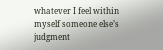whatever I feel within myself someone else’s judgment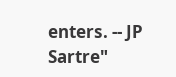enters. -- JP Sartre"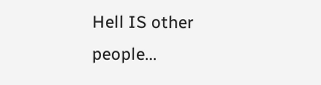Hell IS other people...